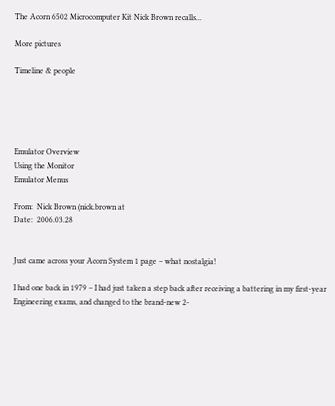The Acorn 6502 Microcomputer Kit Nick Brown recalls...

More pictures

Timeline & people





Emulator Overview
Using the Monitor
Emulator Menus

From:  Nick Brown (nick.brown at
Date:  2006.03.28


Just came across your Acorn System 1 page – what nostalgia!

I had one back in 1979 – I had just taken a step back after receiving a battering in my first-year Engineering exams, and changed to the brand-new 2-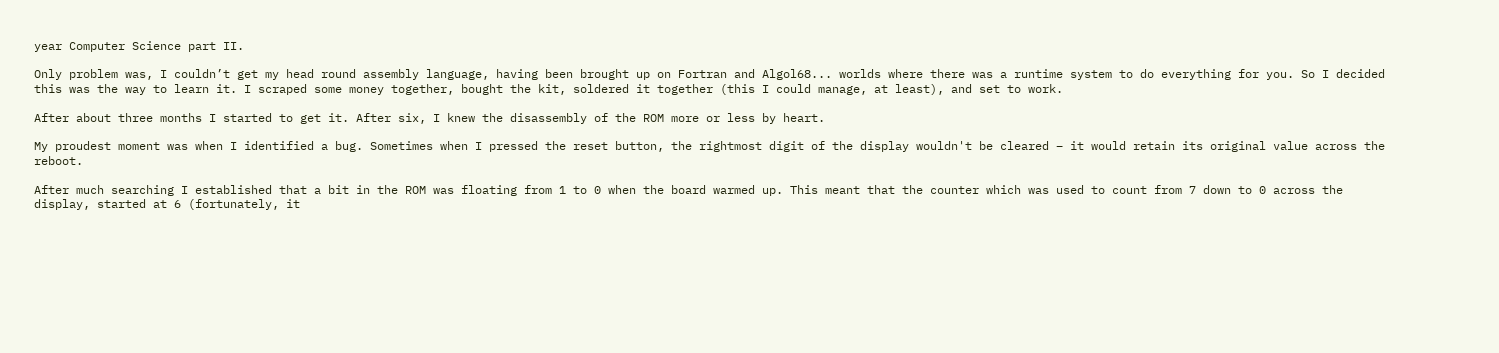year Computer Science part II.

Only problem was, I couldn’t get my head round assembly language, having been brought up on Fortran and Algol68... worlds where there was a runtime system to do everything for you. So I decided this was the way to learn it. I scraped some money together, bought the kit, soldered it together (this I could manage, at least), and set to work.

After about three months I started to get it. After six, I knew the disassembly of the ROM more or less by heart.

My proudest moment was when I identified a bug. Sometimes when I pressed the reset button, the rightmost digit of the display wouldn't be cleared – it would retain its original value across the reboot.

After much searching I established that a bit in the ROM was floating from 1 to 0 when the board warmed up. This meant that the counter which was used to count from 7 down to 0 across the display, started at 6 (fortunately, it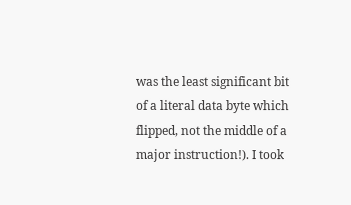was the least significant bit of a literal data byte which flipped, not the middle of a major instruction!). I took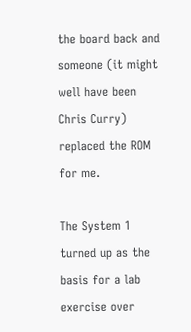the board back and someone (it might well have been Chris Curry) replaced the ROM for me.

The System 1 turned up as the basis for a lab exercise over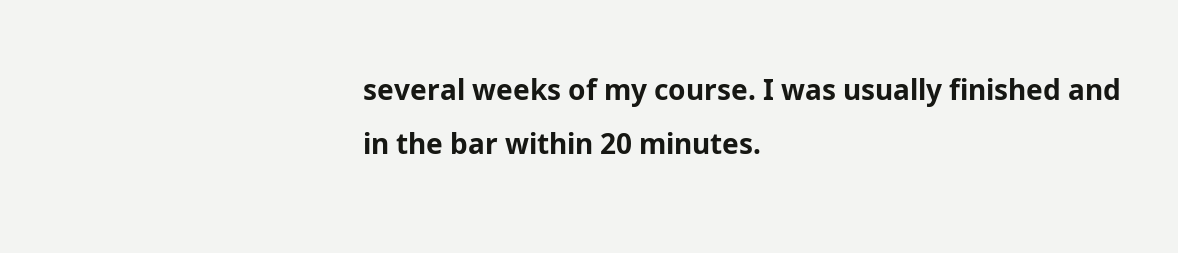several weeks of my course. I was usually finished and in the bar within 20 minutes.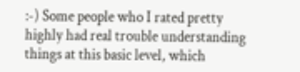:-) Some people who I rated pretty highly had real trouble understanding things at this basic level, which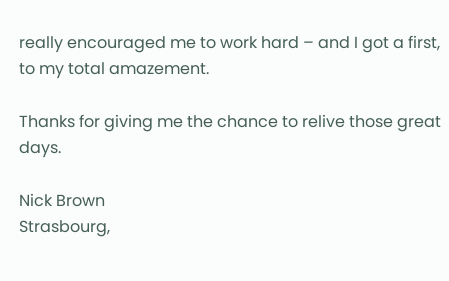really encouraged me to work hard – and I got a first, to my total amazement.

Thanks for giving me the chance to relive those great days.

Nick Brown
Strasbourg,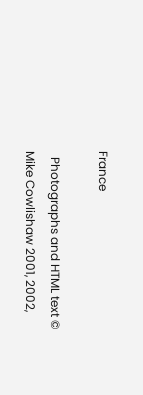France

  Photographs and HTML text © Mike Cowlishaw 2001, 2002,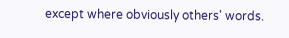except where obviously others' words.